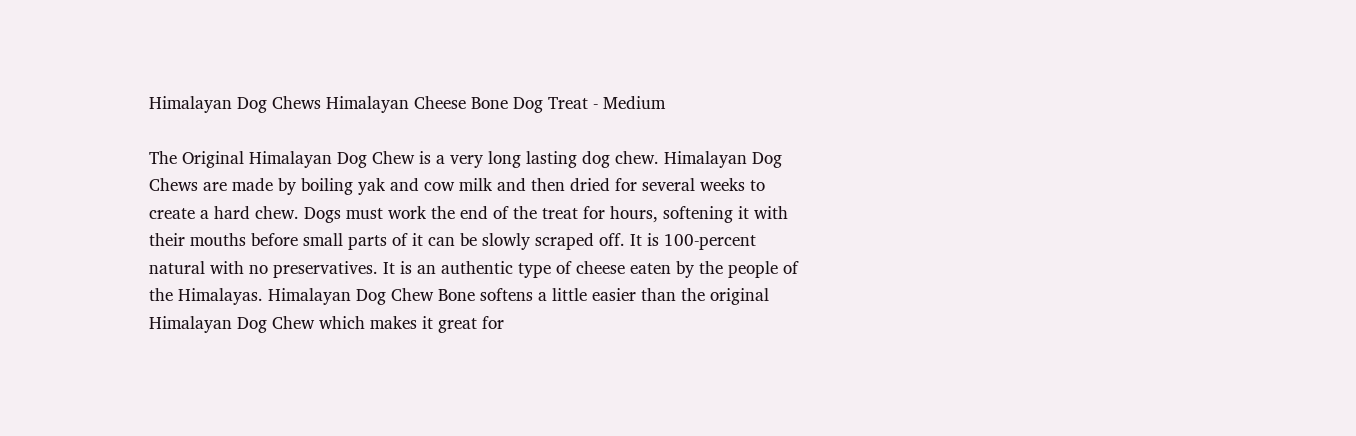Himalayan Dog Chews Himalayan Cheese Bone Dog Treat - Medium

The Original Himalayan Dog Chew is a very long lasting dog chew. Himalayan Dog Chews are made by boiling yak and cow milk and then dried for several weeks to create a hard chew. Dogs must work the end of the treat for hours, softening it with their mouths before small parts of it can be slowly scraped off. It is 100-percent natural with no preservatives. It is an authentic type of cheese eaten by the people of the Himalayas. Himalayan Dog Chew Bone softens a little easier than the original Himalayan Dog Chew which makes it great for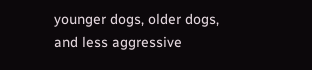younger dogs, older dogs, and less aggressive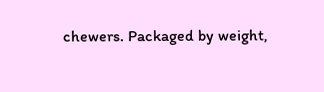chewers. Packaged by weight,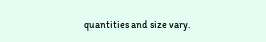quantities and size vary.